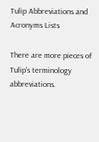Tulip Abbreviations and Acronyms Lists

There are more pieces of Tulip's terminology abbreviations.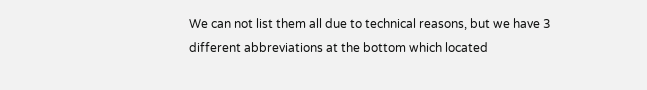We can not list them all due to technical reasons, but we have 3 different abbreviations at the bottom which located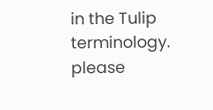in the Tulip terminology. please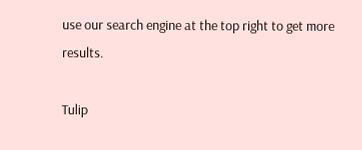use our search engine at the top right to get more results.

Tulip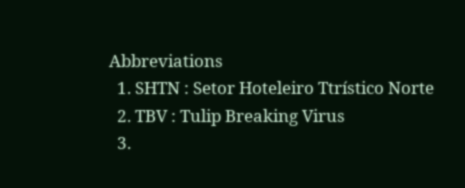Abbreviations
  1. SHTN : Setor Hoteleiro Ttrístico Norte
  2. TBV : Tulip Breaking Virus
  3.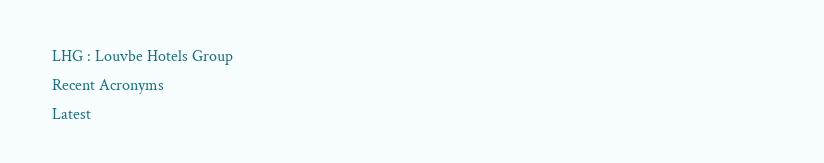LHG : Louvbe Hotels Group
Recent Acronyms
Latest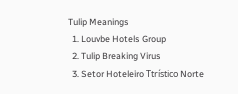Tulip Meanings
  1. Louvbe Hotels Group
  2. Tulip Breaking Virus
  3. Setor Hoteleiro Ttrístico Norte